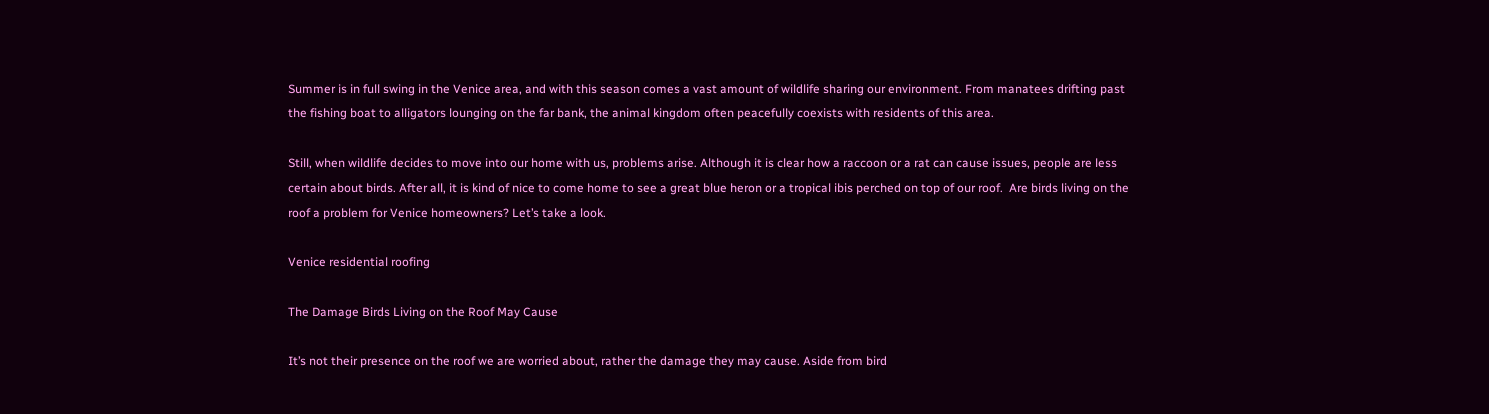Summer is in full swing in the Venice area, and with this season comes a vast amount of wildlife sharing our environment. From manatees drifting past the fishing boat to alligators lounging on the far bank, the animal kingdom often peacefully coexists with residents of this area.

Still, when wildlife decides to move into our home with us, problems arise. Although it is clear how a raccoon or a rat can cause issues, people are less certain about birds. After all, it is kind of nice to come home to see a great blue heron or a tropical ibis perched on top of our roof.  Are birds living on the roof a problem for Venice homeowners? Let’s take a look.

Venice residential roofing

The Damage Birds Living on the Roof May Cause

It’s not their presence on the roof we are worried about, rather the damage they may cause. Aside from bird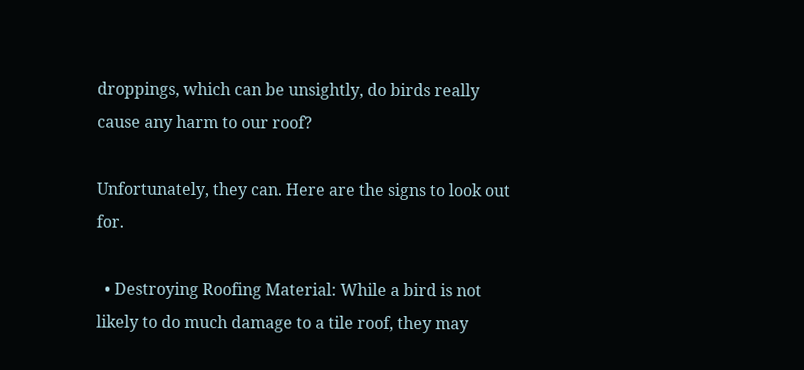droppings, which can be unsightly, do birds really cause any harm to our roof?

Unfortunately, they can. Here are the signs to look out for.

  • Destroying Roofing Material: While a bird is not likely to do much damage to a tile roof, they may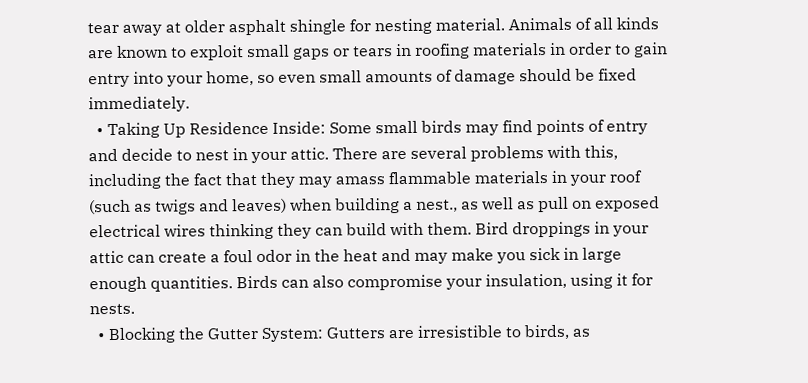tear away at older asphalt shingle for nesting material. Animals of all kinds are known to exploit small gaps or tears in roofing materials in order to gain entry into your home, so even small amounts of damage should be fixed immediately.
  • Taking Up Residence Inside: Some small birds may find points of entry and decide to nest in your attic. There are several problems with this, including the fact that they may amass flammable materials in your roof (such as twigs and leaves) when building a nest., as well as pull on exposed electrical wires thinking they can build with them. Bird droppings in your attic can create a foul odor in the heat and may make you sick in large enough quantities. Birds can also compromise your insulation, using it for nests.
  • Blocking the Gutter System: Gutters are irresistible to birds, as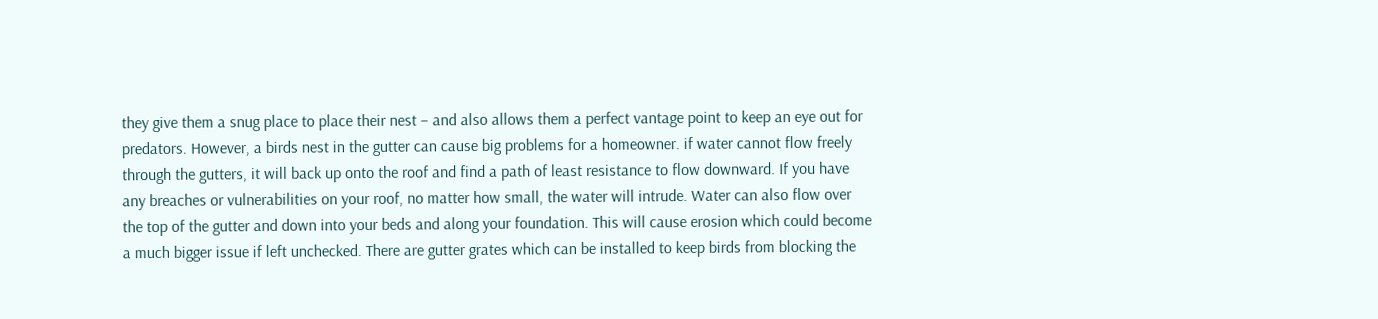they give them a snug place to place their nest – and also allows them a perfect vantage point to keep an eye out for predators. However, a birds nest in the gutter can cause big problems for a homeowner. if water cannot flow freely through the gutters, it will back up onto the roof and find a path of least resistance to flow downward. If you have any breaches or vulnerabilities on your roof, no matter how small, the water will intrude. Water can also flow over the top of the gutter and down into your beds and along your foundation. This will cause erosion which could become a much bigger issue if left unchecked. There are gutter grates which can be installed to keep birds from blocking the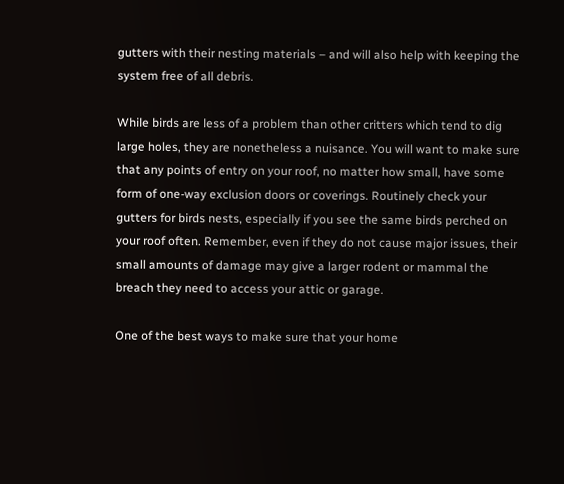gutters with their nesting materials – and will also help with keeping the system free of all debris.

While birds are less of a problem than other critters which tend to dig large holes, they are nonetheless a nuisance. You will want to make sure that any points of entry on your roof, no matter how small, have some form of one-way exclusion doors or coverings. Routinely check your gutters for birds nests, especially if you see the same birds perched on your roof often. Remember, even if they do not cause major issues, their small amounts of damage may give a larger rodent or mammal the breach they need to access your attic or garage.

One of the best ways to make sure that your home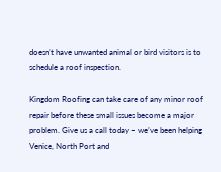doesn’t have unwanted animal or bird visitors is to schedule a roof inspection.

Kingdom Roofing can take care of any minor roof repair before these small issues become a major problem. Give us a call today – we’ve been helping Venice, North Port and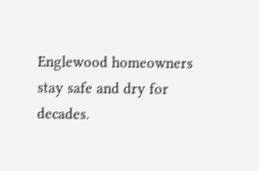Englewood homeowners stay safe and dry for decades.